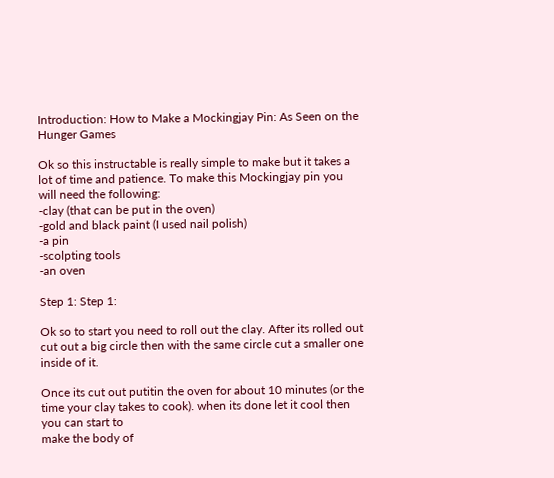Introduction: How to Make a Mockingjay Pin: As Seen on the Hunger Games

Ok so this instructable is really simple to make but it takes a lot of time and patience. To make this Mockingjay pin you will need the following:
-clay (that can be put in the oven)
-gold and black paint (I used nail polish)
-a pin
-scolpting tools
-an oven

Step 1: Step 1:

Ok so to start you need to roll out the clay. After its rolled out cut out a big circle then with the same circle cut a smaller one inside of it.

Once its cut out putitin the oven for about 10 minutes (or the time your clay takes to cook). when its done let it cool then you can start to
make the body of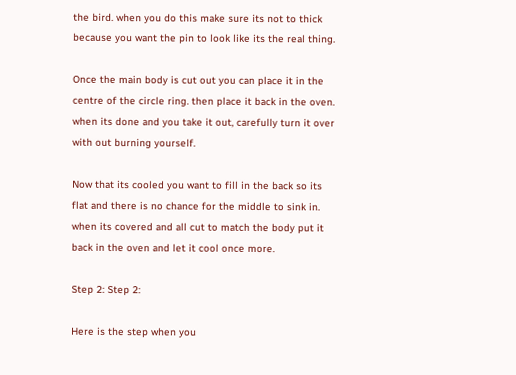the bird. when you do this make sure its not to thick because you want the pin to look like its the real thing.

Once the main body is cut out you can place it in the centre of the circle ring. then place it back in the oven. when its done and you take it out, carefully turn it over with out burning yourself.

Now that its cooled you want to fill in the back so its flat and there is no chance for the middle to sink in. when its covered and all cut to match the body put it back in the oven and let it cool once more.

Step 2: Step 2:

Here is the step when you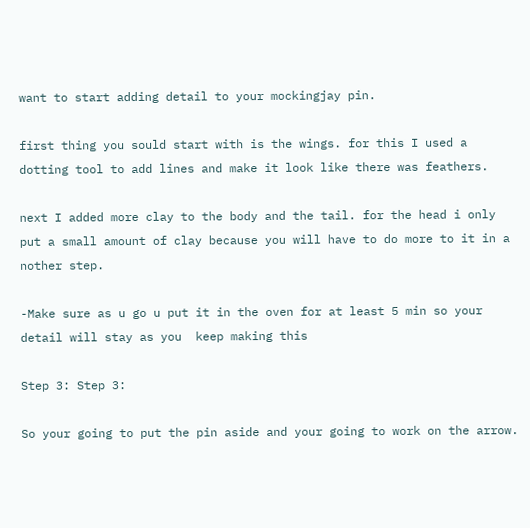want to start adding detail to your mockingjay pin.

first thing you sould start with is the wings. for this I used a dotting tool to add lines and make it look like there was feathers.

next I added more clay to the body and the tail. for the head i only put a small amount of clay because you will have to do more to it in a nother step.

-Make sure as u go u put it in the oven for at least 5 min so your detail will stay as you  keep making this

Step 3: Step 3:

So your going to put the pin aside and your going to work on the arrow.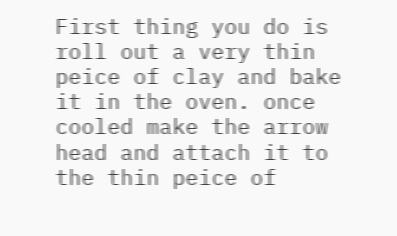First thing you do is roll out a very thin peice of clay and bake it in the oven. once cooled make the arrow head and attach it to the thin peice of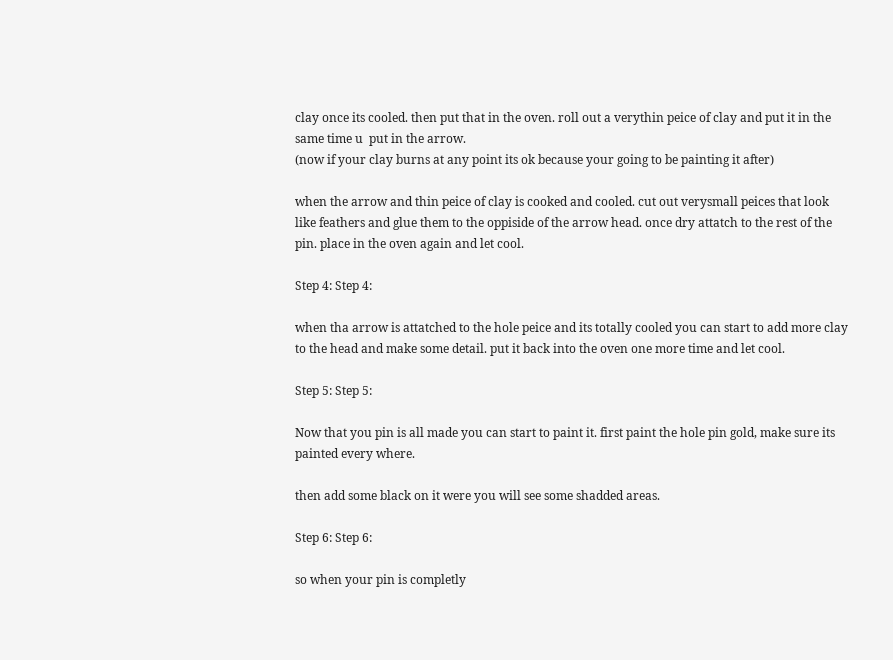clay once its cooled. then put that in the oven. roll out a verythin peice of clay and put it in the same time u  put in the arrow.
(now if your clay burns at any point its ok because your going to be painting it after)

when the arrow and thin peice of clay is cooked and cooled. cut out verysmall peices that look like feathers and glue them to the oppiside of the arrow head. once dry attatch to the rest of the pin. place in the oven again and let cool.

Step 4: Step 4:

when tha arrow is attatched to the hole peice and its totally cooled you can start to add more clay to the head and make some detail. put it back into the oven one more time and let cool.

Step 5: Step 5:

Now that you pin is all made you can start to paint it. first paint the hole pin gold, make sure its painted every where.

then add some black on it were you will see some shadded areas.

Step 6: Step 6:

so when your pin is completly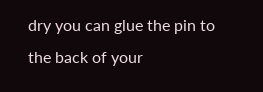dry you can glue the pin to the back of your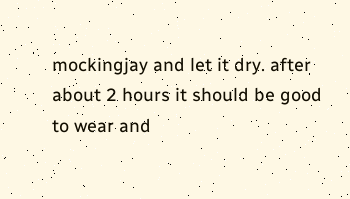mockingjay and let it dry. after about 2 hours it should be good to wear and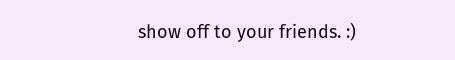show off to your friends. :)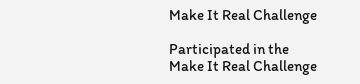Make It Real Challenge

Participated in the
Make It Real Challenge